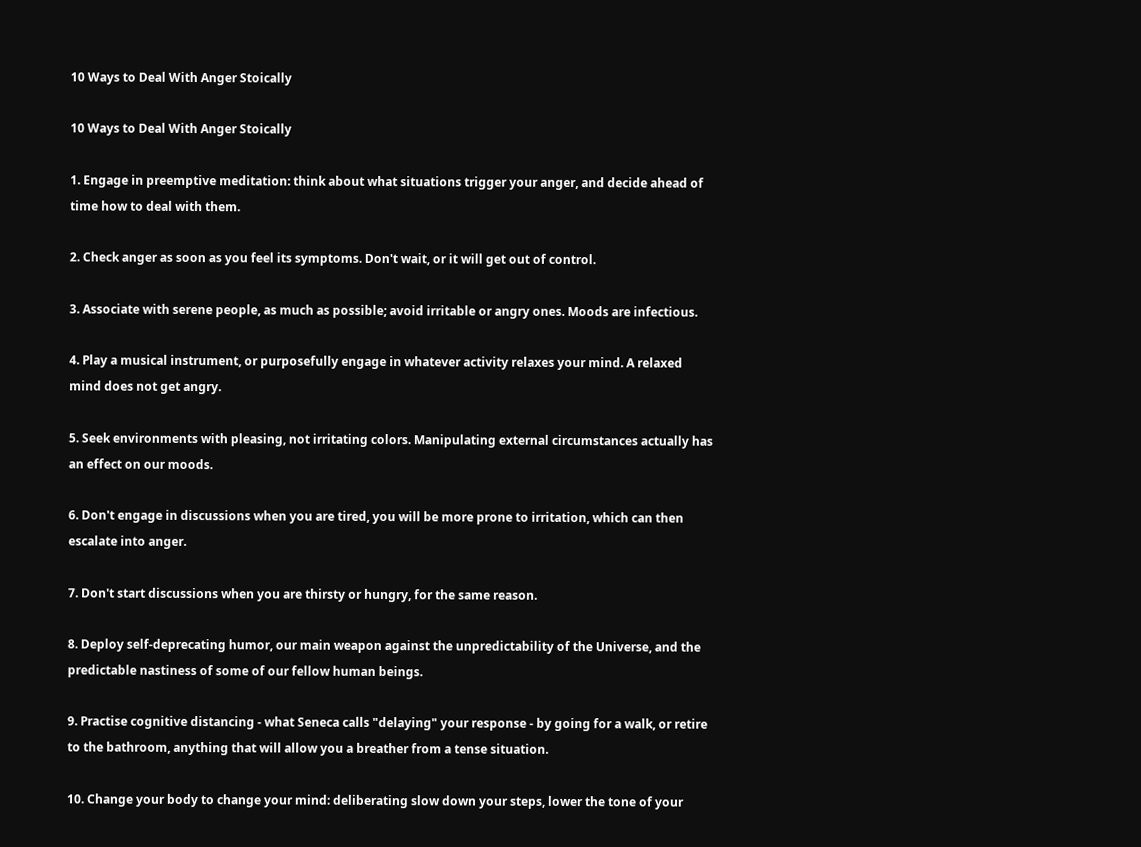10 Ways to Deal With Anger Stoically

10 Ways to Deal With Anger Stoically

1. Engage in preemptive meditation: think about what situations trigger your anger, and decide ahead of time how to deal with them.

2. Check anger as soon as you feel its symptoms. Don't wait, or it will get out of control.

3. Associate with serene people, as much as possible; avoid irritable or angry ones. Moods are infectious.

4. Play a musical instrument, or purposefully engage in whatever activity relaxes your mind. A relaxed mind does not get angry.

5. Seek environments with pleasing, not irritating colors. Manipulating external circumstances actually has an effect on our moods.

6. Don't engage in discussions when you are tired, you will be more prone to irritation, which can then escalate into anger.

7. Don't start discussions when you are thirsty or hungry, for the same reason.

8. Deploy self-deprecating humor, our main weapon against the unpredictability of the Universe, and the predictable nastiness of some of our fellow human beings.

9. Practise cognitive distancing - what Seneca calls "delaying" your response - by going for a walk, or retire to the bathroom, anything that will allow you a breather from a tense situation.

10. Change your body to change your mind: deliberating slow down your steps, lower the tone of your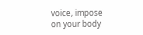voice, impose on your body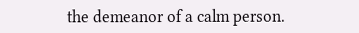the demeanor of a calm person.